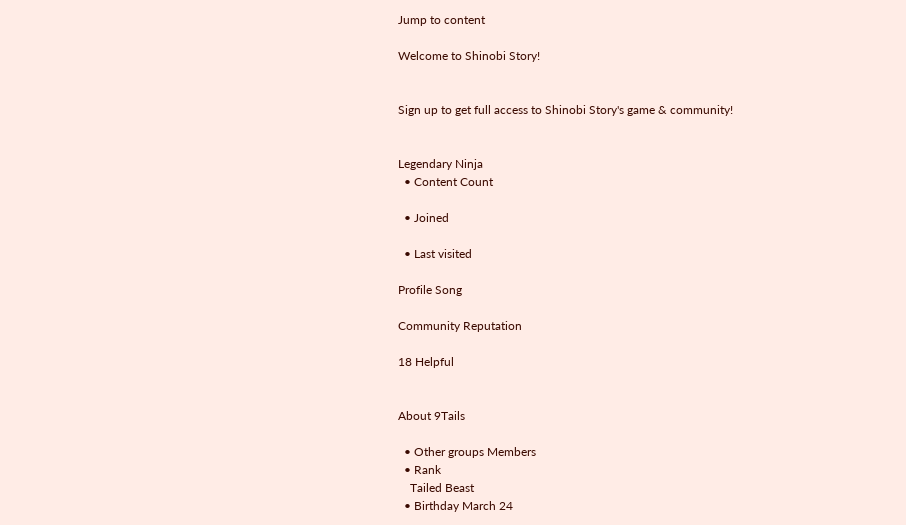Jump to content

Welcome to Shinobi Story!


Sign up to get full access to Shinobi Story's game & community!


Legendary Ninja
  • Content Count

  • Joined

  • Last visited

Profile Song

Community Reputation

18 Helpful


About 9Tails

  • Other groups Members
  • Rank
    Tailed Beast
  • Birthday March 24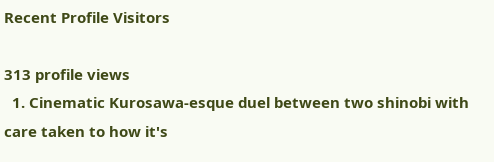Recent Profile Visitors

313 profile views
  1. Cinematic Kurosawa-esque duel between two shinobi with care taken to how it's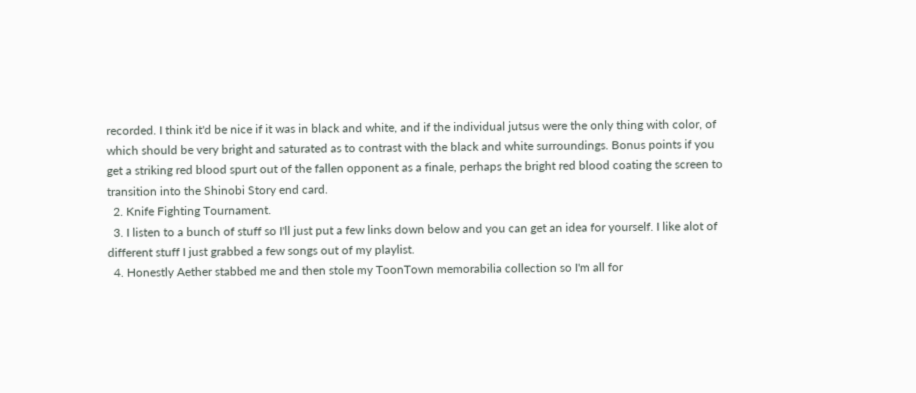recorded. I think it'd be nice if it was in black and white, and if the individual jutsus were the only thing with color, of which should be very bright and saturated as to contrast with the black and white surroundings. Bonus points if you get a striking red blood spurt out of the fallen opponent as a finale, perhaps the bright red blood coating the screen to transition into the Shinobi Story end card.
  2. Knife Fighting Tournament.
  3. I listen to a bunch of stuff so I'll just put a few links down below and you can get an idea for yourself. I like alot of different stuff I just grabbed a few songs out of my playlist.
  4. Honestly Aether stabbed me and then stole my ToonTown memorabilia collection so I'm all for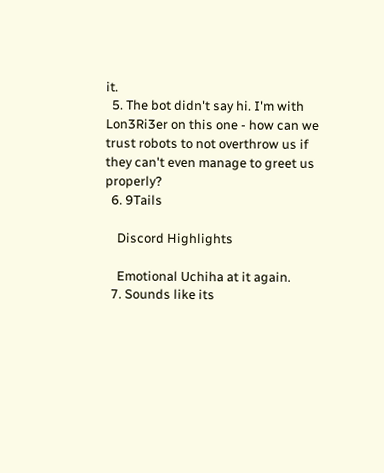it.
  5. The bot didn't say hi. I'm with Lon3Ri3er on this one - how can we trust robots to not overthrow us if they can't even manage to greet us properly?
  6. 9Tails

    Discord Highlights

    Emotional Uchiha at it again.
  7. Sounds like its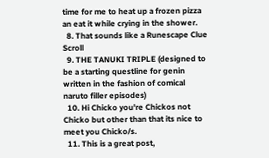time for me to heat up a frozen pizza an eat it while crying in the shower.
  8. That sounds like a Runescape Clue Scroll
  9. THE TANUKI TRIPLE (designed to be a starting questline for genin written in the fashion of comical naruto filler episodes)
  10. Hi Chicko you're Chickos not Chicko but other than that its nice to meet you Chicko/s.
  11. This is a great post,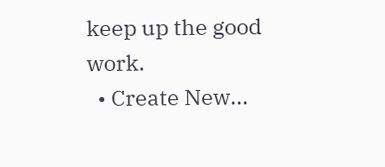keep up the good work.
  • Create New...